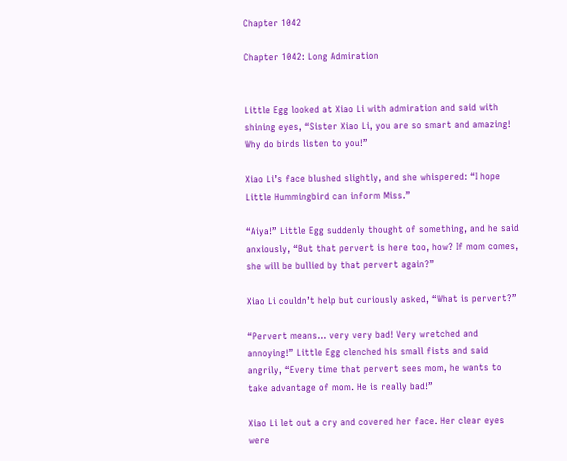Chapter 1042

Chapter 1042: Long Admiration


Little Egg looked at Xiao Li with admiration and said with shining eyes, “Sister Xiao Li, you are so smart and amazing! Why do birds listen to you!”

Xiao Li’s face blushed slightly, and she whispered: “I hope Little Hummingbird can inform Miss.”

“Aiya!” Little Egg suddenly thought of something, and he said anxiously, “But that pervert is here too, how? If mom comes, she will be bullied by that pervert again?”

Xiao Li couldn’t help but curiously asked, “What is pervert?”

“Pervert means… very very bad! Very wretched and annoying!” Little Egg clenched his small fists and said angrily, “Every time that pervert sees mom, he wants to take advantage of mom. He is really bad!”

Xiao Li let out a cry and covered her face. Her clear eyes were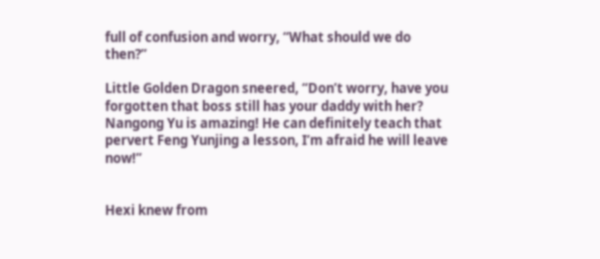full of confusion and worry, “What should we do then?”

Little Golden Dragon sneered, “Don’t worry, have you forgotten that boss still has your daddy with her? Nangong Yu is amazing! He can definitely teach that pervert Feng Yunjing a lesson, I’m afraid he will leave now!”


Hexi knew from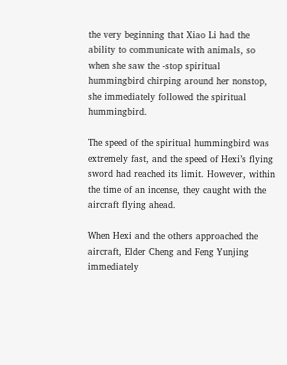the very beginning that Xiao Li had the ability to communicate with animals, so when she saw the -stop spiritual hummingbird chirping around her nonstop, she immediately followed the spiritual hummingbird.

The speed of the spiritual hummingbird was extremely fast, and the speed of Hexi’s flying sword had reached its limit. However, within the time of an incense, they caught with the aircraft flying ahead.

When Hexi and the others approached the aircraft, Elder Cheng and Feng Yunjing immediately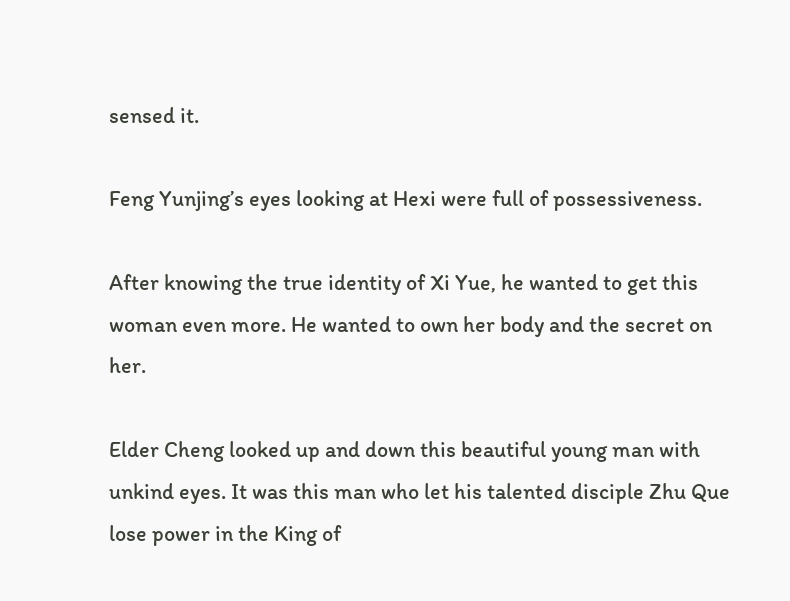sensed it.

Feng Yunjing’s eyes looking at Hexi were full of possessiveness.

After knowing the true identity of Xi Yue, he wanted to get this woman even more. He wanted to own her body and the secret on her.

Elder Cheng looked up and down this beautiful young man with unkind eyes. It was this man who let his talented disciple Zhu Que lose power in the King of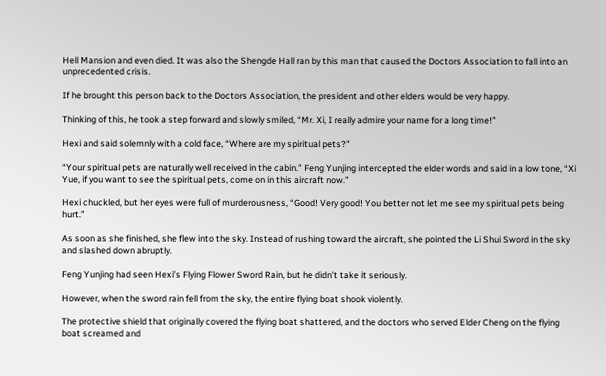Hell Mansion and even died. It was also the Shengde Hall ran by this man that caused the Doctors Association to fall into an unprecedented crisis.

If he brought this person back to the Doctors Association, the president and other elders would be very happy.

Thinking of this, he took a step forward and slowly smiled, “Mr. Xi, I really admire your name for a long time!”

Hexi and said solemnly with a cold face, “Where are my spiritual pets?”

“Your spiritual pets are naturally well received in the cabin.” Feng Yunjing intercepted the elder words and said in a low tone, “Xi Yue, if you want to see the spiritual pets, come on in this aircraft now.”

Hexi chuckled, but her eyes were full of murderousness, “Good! Very good! You better not let me see my spiritual pets being hurt.”

As soon as she finished, she flew into the sky. Instead of rushing toward the aircraft, she pointed the Li Shui Sword in the sky and slashed down abruptly.

Feng Yunjing had seen Hexi’s Flying Flower Sword Rain, but he didn’t take it seriously.

However, when the sword rain fell from the sky, the entire flying boat shook violently.

The protective shield that originally covered the flying boat shattered, and the doctors who served Elder Cheng on the flying boat screamed and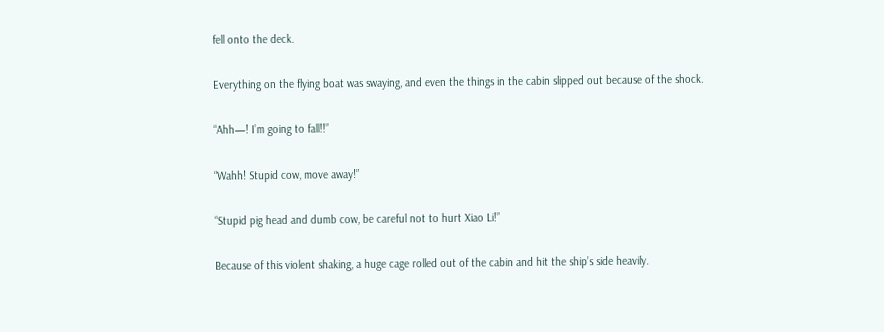fell onto the deck.

Everything on the flying boat was swaying, and even the things in the cabin slipped out because of the shock.

“Ahh—! I’m going to fall!!”

“Wahh! Stupid cow, move away!”

“Stupid pig head and dumb cow, be careful not to hurt Xiao Li!”

Because of this violent shaking, a huge cage rolled out of the cabin and hit the ship’s side heavily.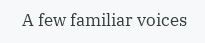A few familiar voices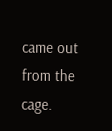came out from the cage.